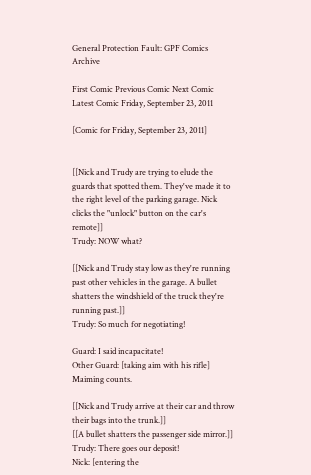General Protection Fault: GPF Comics Archive

First Comic Previous Comic Next Comic Latest Comic Friday, September 23, 2011

[Comic for Friday, September 23, 2011]


[[Nick and Trudy are trying to elude the guards that spotted them. They've made it to the right level of the parking garage. Nick clicks the "unlock" button on the car's remote]]
Trudy: NOW what?

[[Nick and Trudy stay low as they're running past other vehicles in the garage. A bullet shatters the windshield of the truck they're running past.]]
Trudy: So much for negotiating!

Guard: I said incapacitate!
Other Guard: [taking aim with his rifle] Maiming counts.

[[Nick and Trudy arrive at their car and throw their bags into the trunk.]]
[[A bullet shatters the passenger side mirror.]]
Trudy: There goes our deposit!
Nick: [entering the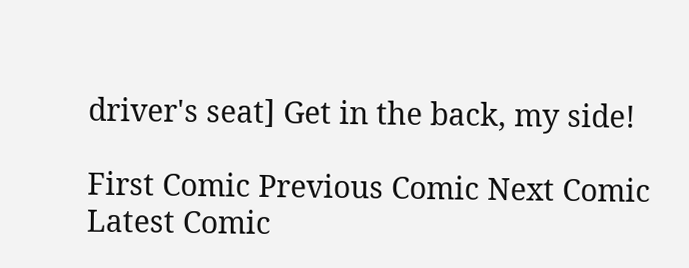driver's seat] Get in the back, my side!

First Comic Previous Comic Next Comic Latest Comic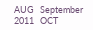AUG   September 2011   OCT